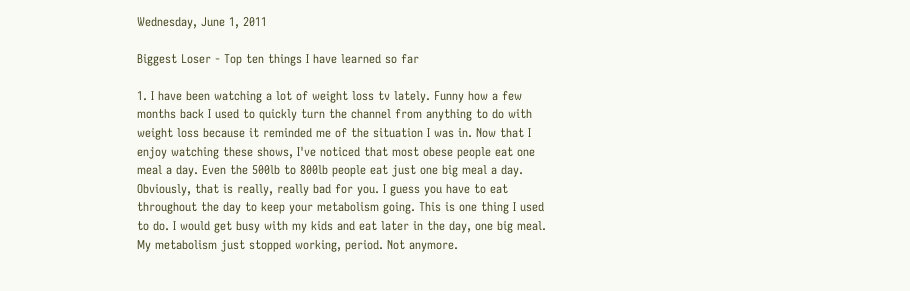Wednesday, June 1, 2011

Biggest Loser - Top ten things I have learned so far

1. I have been watching a lot of weight loss tv lately. Funny how a few months back I used to quickly turn the channel from anything to do with weight loss because it reminded me of the situation I was in. Now that I enjoy watching these shows, I've noticed that most obese people eat one meal a day. Even the 500lb to 800lb people eat just one big meal a day. Obviously, that is really, really bad for you. I guess you have to eat throughout the day to keep your metabolism going. This is one thing I used to do. I would get busy with my kids and eat later in the day, one big meal. My metabolism just stopped working, period. Not anymore.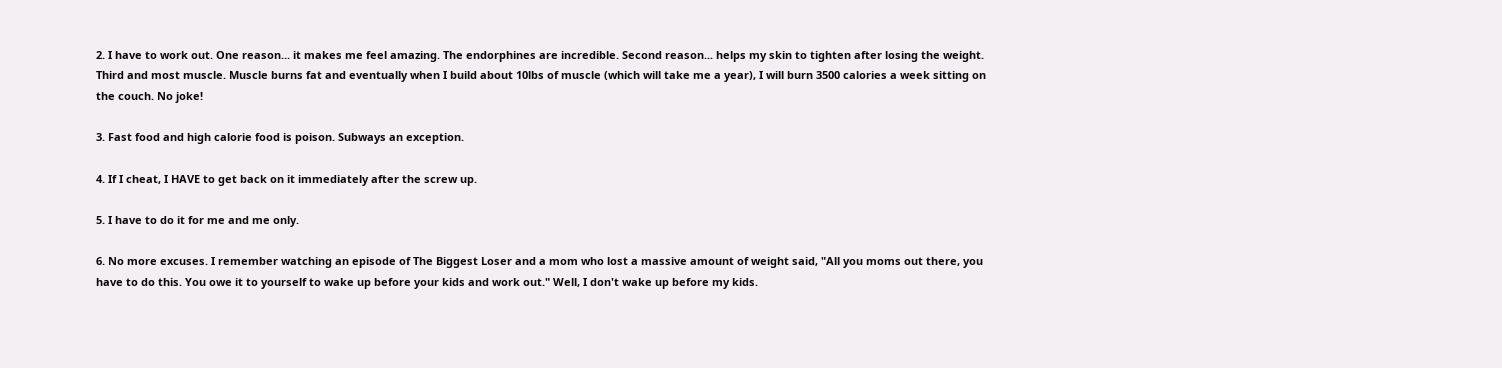2. I have to work out. One reason... it makes me feel amazing. The endorphines are incredible. Second reason... helps my skin to tighten after losing the weight. Third and most muscle. Muscle burns fat and eventually when I build about 10lbs of muscle (which will take me a year), I will burn 3500 calories a week sitting on the couch. No joke!

3. Fast food and high calorie food is poison. Subways an exception.

4. If I cheat, I HAVE to get back on it immediately after the screw up.

5. I have to do it for me and me only.

6. No more excuses. I remember watching an episode of The Biggest Loser and a mom who lost a massive amount of weight said, "All you moms out there, you have to do this. You owe it to yourself to wake up before your kids and work out." Well, I don't wake up before my kids.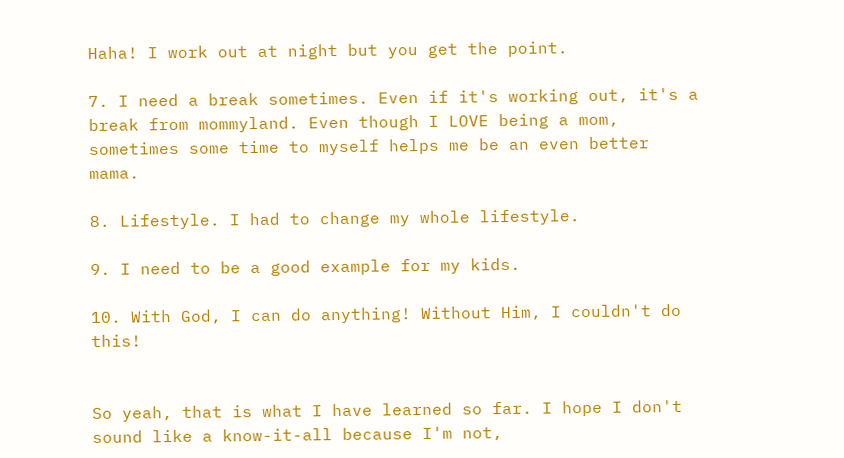Haha! I work out at night but you get the point.

7. I need a break sometimes. Even if it's working out, it's a break from mommyland. Even though I LOVE being a mom, sometimes some time to myself helps me be an even better mama.

8. Lifestyle. I had to change my whole lifestyle.

9. I need to be a good example for my kids.

10. With God, I can do anything! Without Him, I couldn't do this!


So yeah, that is what I have learned so far. I hope I don't sound like a know-it-all because I'm not,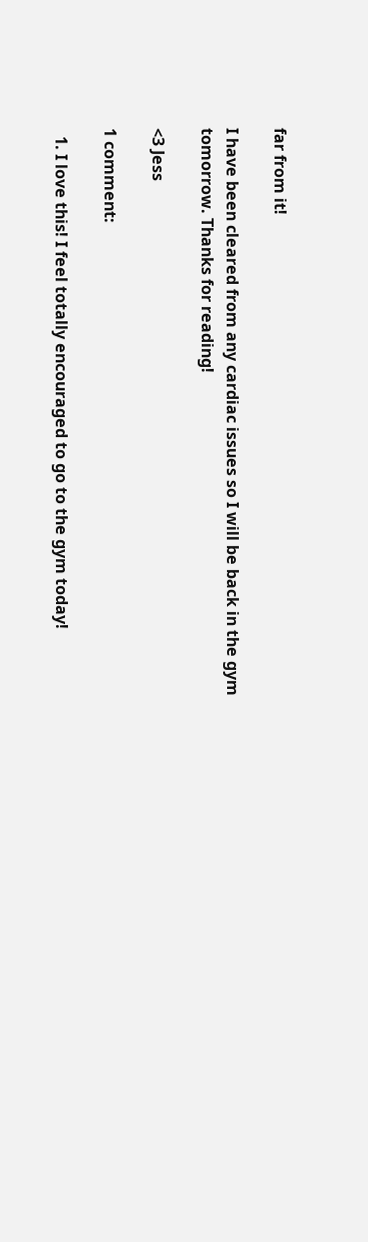far from it!

I have been cleared from any cardiac issues so I will be back in the gym tomorrow. Thanks for reading!

<3 Jess

1 comment:

  1. I love this! I feel totally encouraged to go to the gym today!